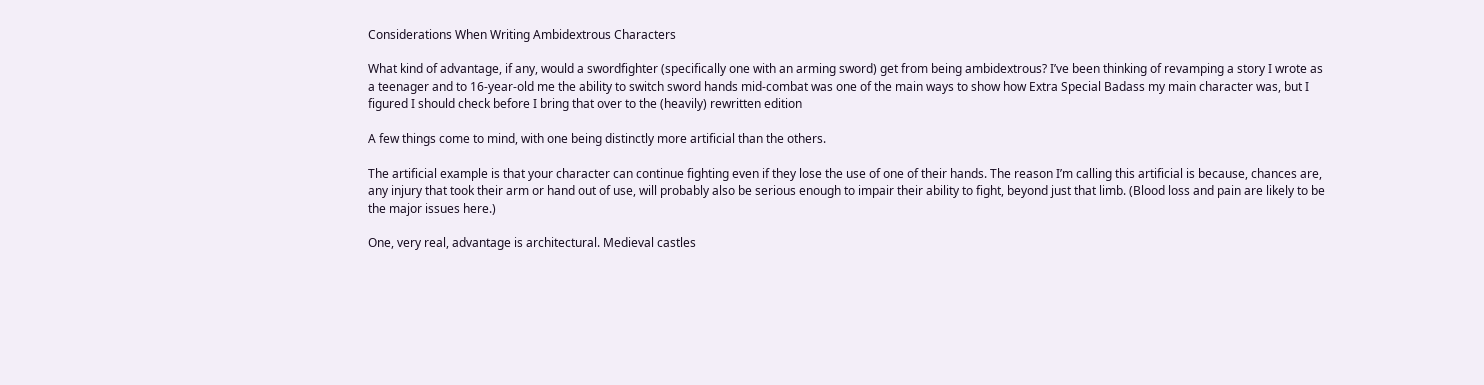Considerations When Writing Ambidextrous Characters

What kind of advantage, if any, would a swordfighter (specifically one with an arming sword) get from being ambidextrous? I’ve been thinking of revamping a story I wrote as a teenager and to 16-year-old me the ability to switch sword hands mid-combat was one of the main ways to show how Extra Special Badass my main character was, but I figured I should check before I bring that over to the (heavily) rewritten edition

A few things come to mind, with one being distinctly more artificial than the others.

The artificial example is that your character can continue fighting even if they lose the use of one of their hands. The reason I’m calling this artificial is because, chances are, any injury that took their arm or hand out of use, will probably also be serious enough to impair their ability to fight, beyond just that limb. (Blood loss and pain are likely to be the major issues here.)

One, very real, advantage is architectural. Medieval castles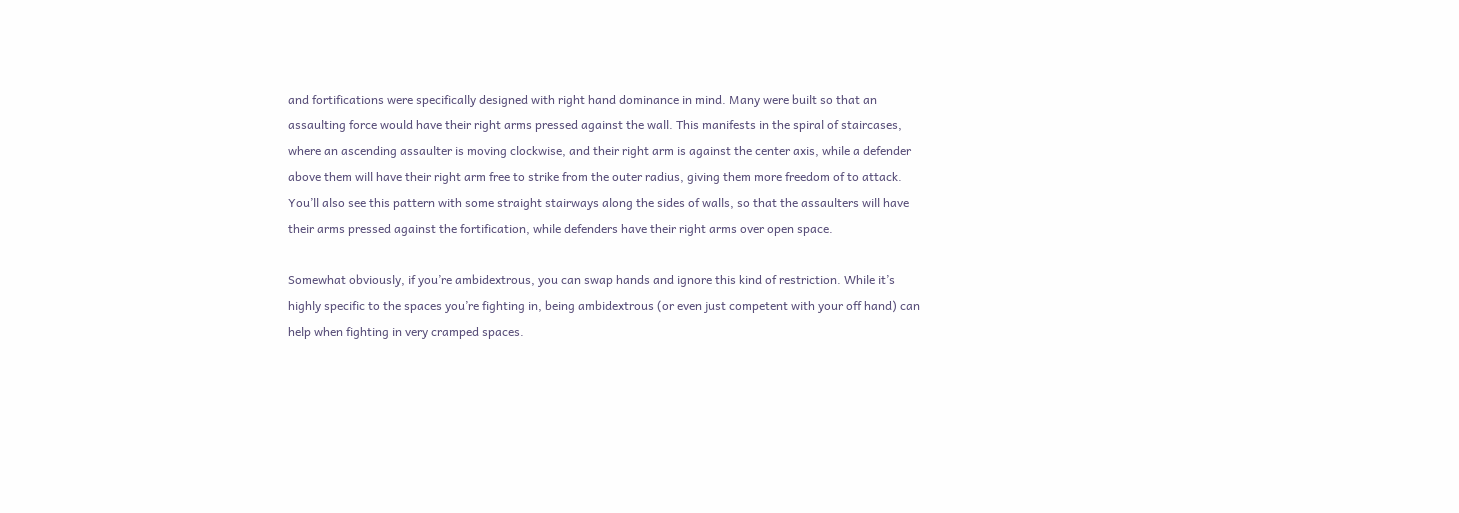and fortifications were specifically designed with right hand dominance in mind. Many were built so that an assaulting force would have their right arms pressed against the wall. This manifests in the spiral of staircases, where an ascending assaulter is moving clockwise, and their right arm is against the center axis, while a defender above them will have their right arm free to strike from the outer radius, giving them more freedom of to attack. You’ll also see this pattern with some straight stairways along the sides of walls, so that the assaulters will have their arms pressed against the fortification, while defenders have their right arms over open space.

Somewhat obviously, if you’re ambidextrous, you can swap hands and ignore this kind of restriction. While it’s highly specific to the spaces you’re fighting in, being ambidextrous (or even just competent with your off hand) can help when fighting in very cramped spaces.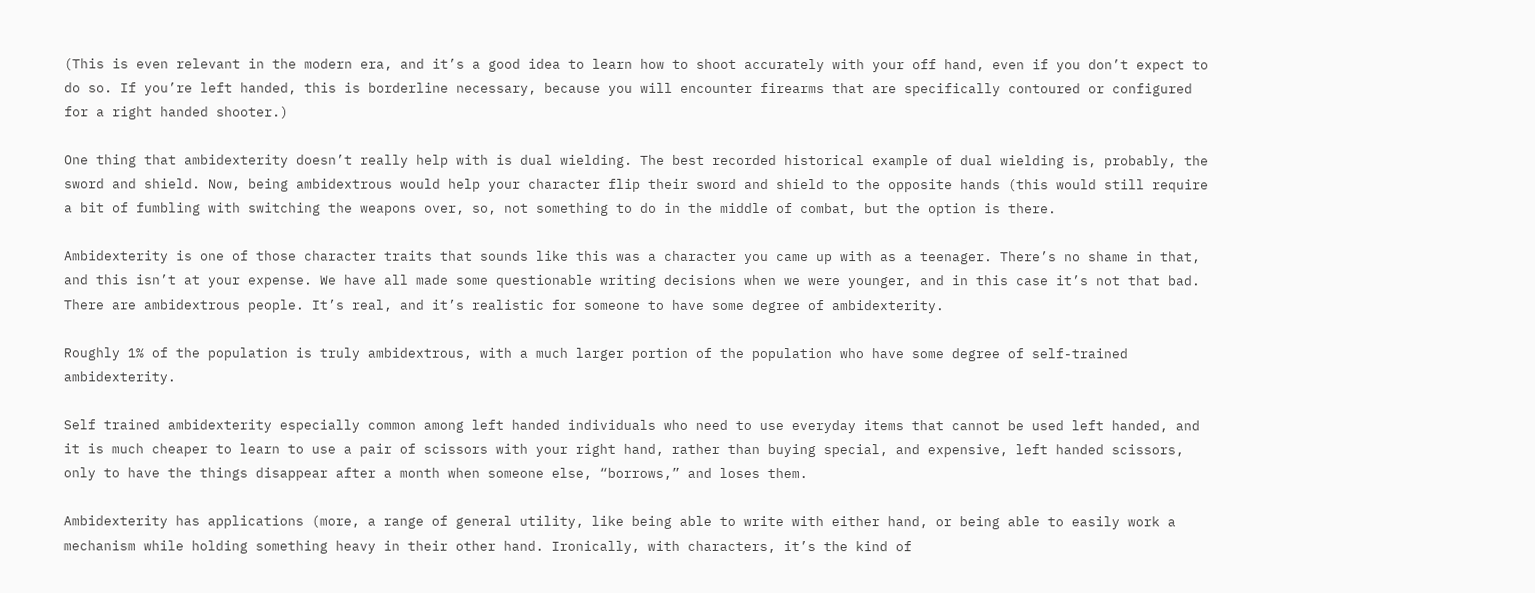(This is even relevant in the modern era, and it’s a good idea to learn how to shoot accurately with your off hand, even if you don’t expect to do so. If you’re left handed, this is borderline necessary, because you will encounter firearms that are specifically contoured or configured for a right handed shooter.)

One thing that ambidexterity doesn’t really help with is dual wielding. The best recorded historical example of dual wielding is, probably, the sword and shield. Now, being ambidextrous would help your character flip their sword and shield to the opposite hands (this would still require a bit of fumbling with switching the weapons over, so, not something to do in the middle of combat, but the option is there.

Ambidexterity is one of those character traits that sounds like this was a character you came up with as a teenager. There’s no shame in that, and this isn’t at your expense. We have all made some questionable writing decisions when we were younger, and in this case it’s not that bad. There are ambidextrous people. It’s real, and it’s realistic for someone to have some degree of ambidexterity.

Roughly 1% of the population is truly ambidextrous, with a much larger portion of the population who have some degree of self-trained ambidexterity.

Self trained ambidexterity especially common among left handed individuals who need to use everyday items that cannot be used left handed, and it is much cheaper to learn to use a pair of scissors with your right hand, rather than buying special, and expensive, left handed scissors, only to have the things disappear after a month when someone else, “borrows,” and loses them.

Ambidexterity has applications (more, a range of general utility, like being able to write with either hand, or being able to easily work a mechanism while holding something heavy in their other hand. Ironically, with characters, it’s the kind of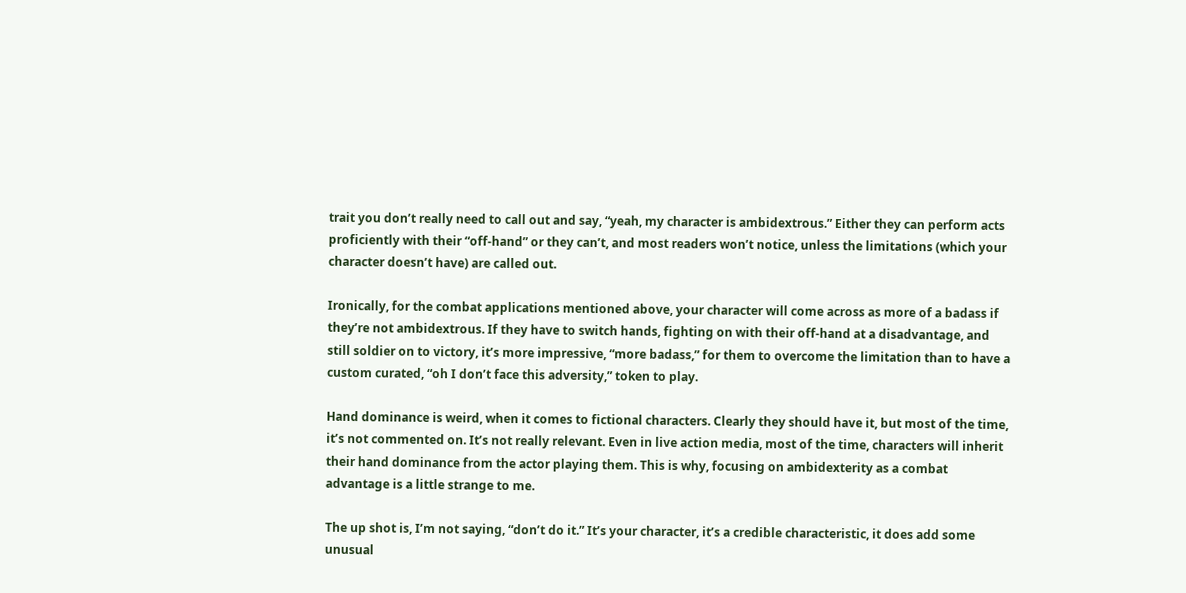trait you don’t really need to call out and say, “yeah, my character is ambidextrous.” Either they can perform acts proficiently with their “off-hand” or they can’t, and most readers won’t notice, unless the limitations (which your character doesn’t have) are called out.

Ironically, for the combat applications mentioned above, your character will come across as more of a badass if they’re not ambidextrous. If they have to switch hands, fighting on with their off-hand at a disadvantage, and still soldier on to victory, it’s more impressive, “more badass,” for them to overcome the limitation than to have a custom curated, “oh I don’t face this adversity,” token to play.

Hand dominance is weird, when it comes to fictional characters. Clearly they should have it, but most of the time, it’s not commented on. It’s not really relevant. Even in live action media, most of the time, characters will inherit their hand dominance from the actor playing them. This is why, focusing on ambidexterity as a combat advantage is a little strange to me.

The up shot is, I’m not saying, “don’t do it.” It’s your character, it’s a credible characteristic, it does add some unusual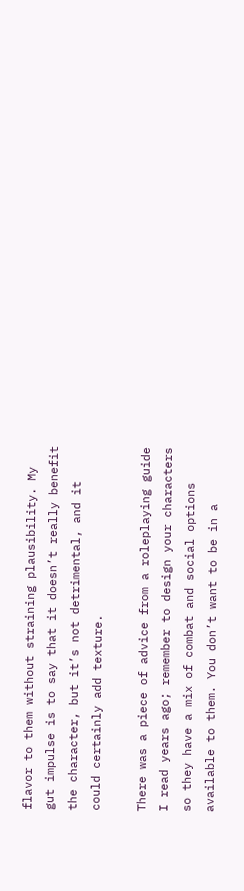flavor to them without straining plausibility. My gut impulse is to say that it doesn’t really benefit the character, but it’s not detrimental, and it could certainly add texture.

There was a piece of advice from a roleplaying guide I read years ago; remember to design your characters so they have a mix of combat and social options available to them. You don’t want to be in a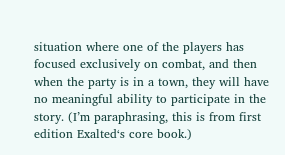situation where one of the players has focused exclusively on combat, and then when the party is in a town, they will have no meaningful ability to participate in the story. (I’m paraphrasing, this is from first edition Exalted‘s core book.)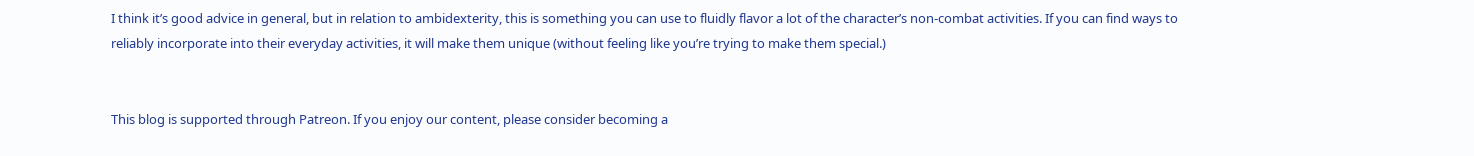I think it’s good advice in general, but in relation to ambidexterity, this is something you can use to fluidly flavor a lot of the character’s non-combat activities. If you can find ways to reliably incorporate into their everyday activities, it will make them unique (without feeling like you’re trying to make them special.)


This blog is supported through Patreon. If you enjoy our content, please consider becoming a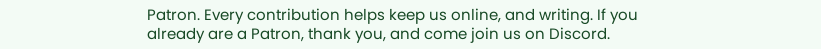Patron. Every contribution helps keep us online, and writing. If you already are a Patron, thank you, and come join us on Discord.